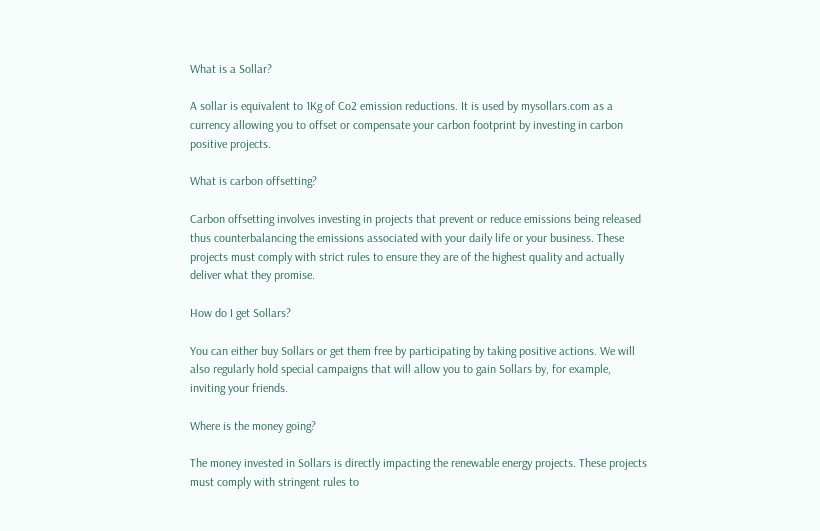What is a Sollar?

A sollar is equivalent to 1Kg of Co2 emission reductions. It is used by mysollars.com as a currency allowing you to offset or compensate your carbon footprint by investing in carbon positive projects.

What is carbon offsetting?

Carbon offsetting involves investing in projects that prevent or reduce emissions being released thus counterbalancing the emissions associated with your daily life or your business. These projects must comply with strict rules to ensure they are of the highest quality and actually deliver what they promise.

How do I get Sollars?

You can either buy Sollars or get them free by participating by taking positive actions. We will also regularly hold special campaigns that will allow you to gain Sollars by, for example, inviting your friends.

Where is the money going?

The money invested in Sollars is directly impacting the renewable energy projects. These projects must comply with stringent rules to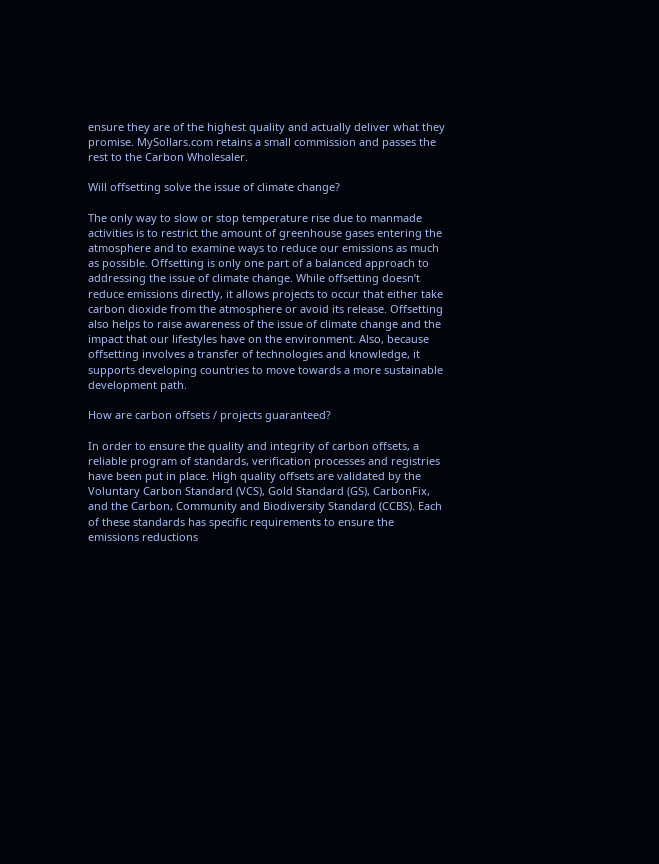ensure they are of the highest quality and actually deliver what they promise. MySollars.com retains a small commission and passes the rest to the Carbon Wholesaler.

Will offsetting solve the issue of climate change?

The only way to slow or stop temperature rise due to manmade activities is to restrict the amount of greenhouse gases entering the atmosphere and to examine ways to reduce our emissions as much as possible. Offsetting is only one part of a balanced approach to addressing the issue of climate change. While offsetting doesn’t reduce emissions directly, it allows projects to occur that either take carbon dioxide from the atmosphere or avoid its release. Offsetting also helps to raise awareness of the issue of climate change and the impact that our lifestyles have on the environment. Also, because offsetting involves a transfer of technologies and knowledge, it supports developing countries to move towards a more sustainable development path.

How are carbon offsets / projects guaranteed?

In order to ensure the quality and integrity of carbon offsets, a reliable program of standards, verification processes and registries have been put in place. High quality offsets are validated by the Voluntary Carbon Standard (VCS), Gold Standard (GS), CarbonFix, and the Carbon, Community and Biodiversity Standard (CCBS). Each of these standards has specific requirements to ensure the emissions reductions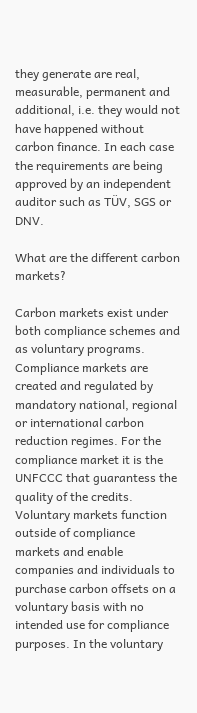they generate are real, measurable, permanent and additional, i.e. they would not have happened without carbon finance. In each case the requirements are being approved by an independent auditor such as TÜV, SGS or DNV.

What are the different carbon markets?

Carbon markets exist under both compliance schemes and as voluntary programs. Compliance markets are created and regulated by mandatory national, regional or international carbon reduction regimes. For the compliance market it is the UNFCCC that guarantess the quality of the credits. Voluntary markets function outside of compliance markets and enable companies and individuals to purchase carbon offsets on a voluntary basis with no intended use for compliance purposes. In the voluntary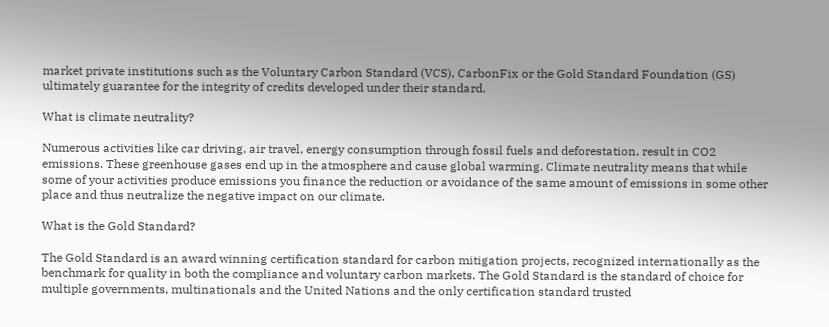market private institutions such as the Voluntary Carbon Standard (VCS), CarbonFix or the Gold Standard Foundation (GS) ultimately guarantee for the integrity of credits developed under their standard.

What is climate neutrality?

Numerous activities like car driving, air travel, energy consumption through fossil fuels and deforestation, result in CO2 emissions. These greenhouse gases end up in the atmosphere and cause global warming. Climate neutrality means that while some of your activities produce emissions you finance the reduction or avoidance of the same amount of emissions in some other place and thus neutralize the negative impact on our climate.

What is the Gold Standard?

The Gold Standard is an award winning certification standard for carbon mitigation projects, recognized internationally as the benchmark for quality in both the compliance and voluntary carbon markets. The Gold Standard is the standard of choice for multiple governments, multinationals and the United Nations and the only certification standard trusted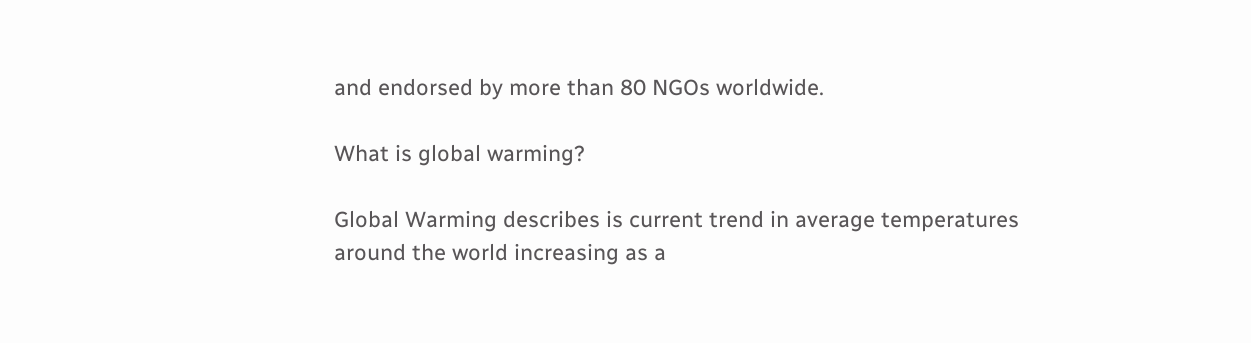and endorsed by more than 80 NGOs worldwide.

What is global warming?

Global Warming describes is current trend in average temperatures around the world increasing as a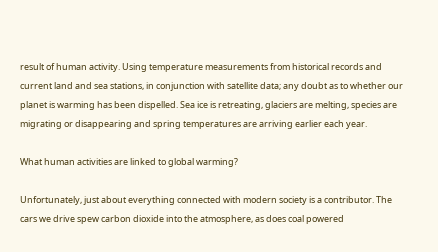result of human activity. Using temperature measurements from historical records and current land and sea stations, in conjunction with satellite data; any doubt as to whether our planet is warming has been dispelled. Sea ice is retreating, glaciers are melting, species are migrating or disappearing and spring temperatures are arriving earlier each year.

What human activities are linked to global warming?

Unfortunately, just about everything connected with modern society is a contributor. The cars we drive spew carbon dioxide into the atmosphere, as does coal powered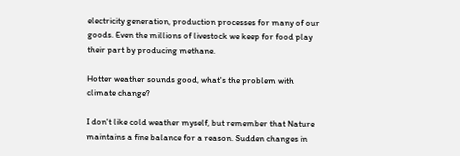electricity generation, production processes for many of our goods. Even the millions of livestock we keep for food play their part by producing methane.

Hotter weather sounds good, what's the problem with climate change?

I don't like cold weather myself, but remember that Nature maintains a fine balance for a reason. Sudden changes in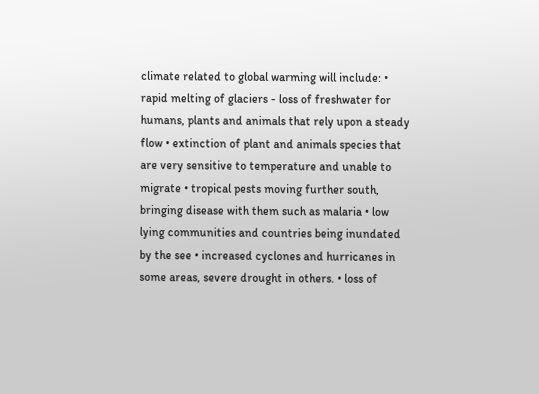climate related to global warming will include: • rapid melting of glaciers - loss of freshwater for humans, plants and animals that rely upon a steady flow • extinction of plant and animals species that are very sensitive to temperature and unable to migrate • tropical pests moving further south, bringing disease with them such as malaria • low lying communities and countries being inundated by the see • increased cyclones and hurricanes in some areas, severe drought in others. • loss of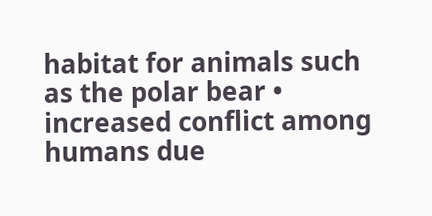habitat for animals such as the polar bear • increased conflict among humans due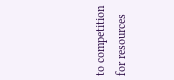to competition for resources